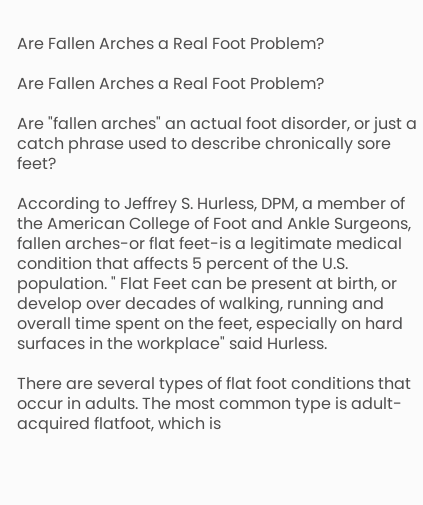Are Fallen Arches a Real Foot Problem?

Are Fallen Arches a Real Foot Problem?

Are "fallen arches" an actual foot disorder, or just a catch phrase used to describe chronically sore feet?

According to Jeffrey S. Hurless, DPM, a member of the American College of Foot and Ankle Surgeons, fallen arches-or flat feet-is a legitimate medical condition that affects 5 percent of the U.S. population. " Flat Feet can be present at birth, or develop over decades of walking, running and overall time spent on the feet, especially on hard surfaces in the workplace" said Hurless.

There are several types of flat foot conditions that occur in adults. The most common type is adult-acquired flatfoot, which is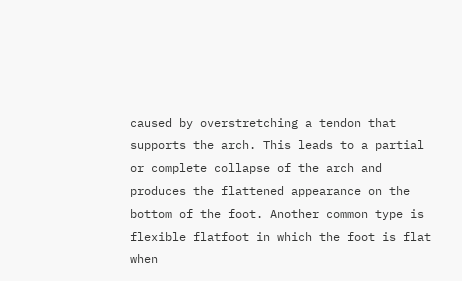caused by overstretching a tendon that supports the arch. This leads to a partial or complete collapse of the arch and produces the flattened appearance on the bottom of the foot. Another common type is flexible flatfoot in which the foot is flat when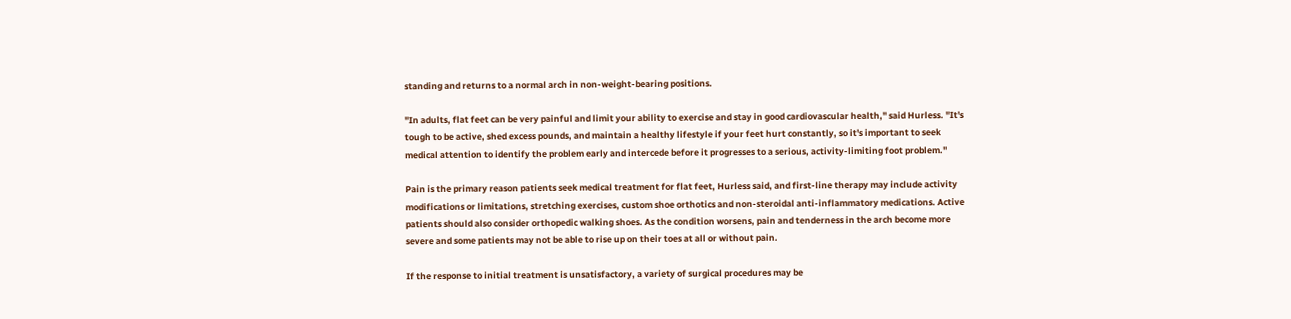standing and returns to a normal arch in non-weight-bearing positions.

"In adults, flat feet can be very painful and limit your ability to exercise and stay in good cardiovascular health," said Hurless. "It's tough to be active, shed excess pounds, and maintain a healthy lifestyle if your feet hurt constantly, so it's important to seek medical attention to identify the problem early and intercede before it progresses to a serious, activity-limiting foot problem."

Pain is the primary reason patients seek medical treatment for flat feet, Hurless said, and first-line therapy may include activity modifications or limitations, stretching exercises, custom shoe orthotics and non-steroidal anti-inflammatory medications. Active patients should also consider orthopedic walking shoes. As the condition worsens, pain and tenderness in the arch become more severe and some patients may not be able to rise up on their toes at all or without pain.

If the response to initial treatment is unsatisfactory, a variety of surgical procedures may be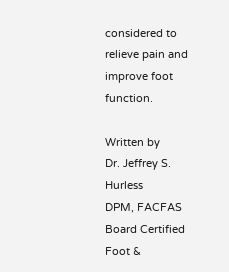considered to relieve pain and improve foot function.

Written by
Dr. Jeffrey S. Hurless
DPM, FACFAS Board Certified Foot &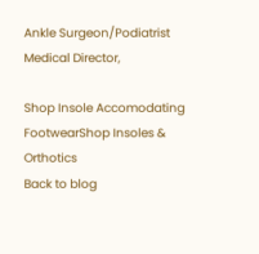Ankle Surgeon/Podiatrist
Medical Director,

Shop Insole Accomodating FootwearShop Insoles & Orthotics
Back to blog